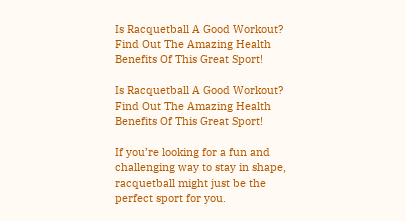Is Racquetball A Good Workout? Find Out The Amazing Health Benefits Of This Great Sport!

Is Racquetball A Good Workout? Find Out The Amazing Health Benefits Of This Great Sport!

If you’re looking for a fun and challenging way to stay in shape, racquetball might just be the perfect sport for you.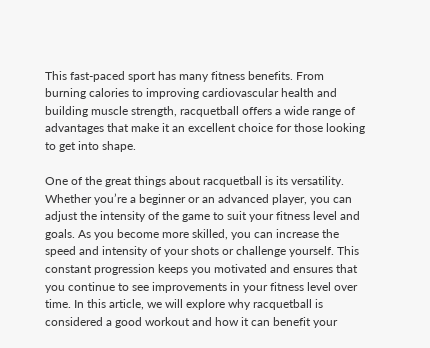This fast-paced sport has many fitness benefits. From burning calories to improving cardiovascular health and building muscle strength, racquetball offers a wide range of advantages that make it an excellent choice for those looking to get into shape.

One of the great things about racquetball is its versatility. Whether you’re a beginner or an advanced player, you can adjust the intensity of the game to suit your fitness level and goals. As you become more skilled, you can increase the speed and intensity of your shots or challenge yourself. This constant progression keeps you motivated and ensures that you continue to see improvements in your fitness level over time. In this article, we will explore why racquetball is considered a good workout and how it can benefit your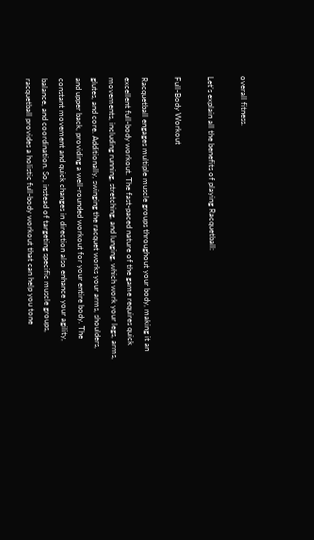overall fitness.

Let’s explain all the benefits of playing Racquetball:

Full-Body Workout

Racquetball engages multiple muscle groups throughout your body, making it an excellent full-body workout. The fast-paced nature of the game requires quick movements, including running, stretching, and lunging, which work your legs, arms, glutes, and core. Additionally, swinging the racquet works your arms, shoulders, and upper back, providing a well-rounded workout for your entire body. The constant movement and quick changes in direction also enhance your agility, balance, and coordination. So, instead of targeting specific muscle groups, racquetball provides a holistic full-body workout that can help you tone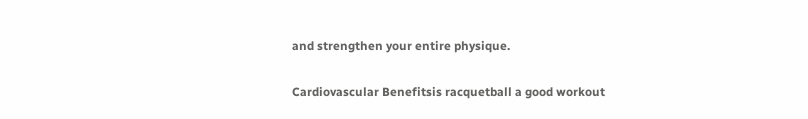and strengthen your entire physique.

Cardiovascular Benefitsis racquetball a good workout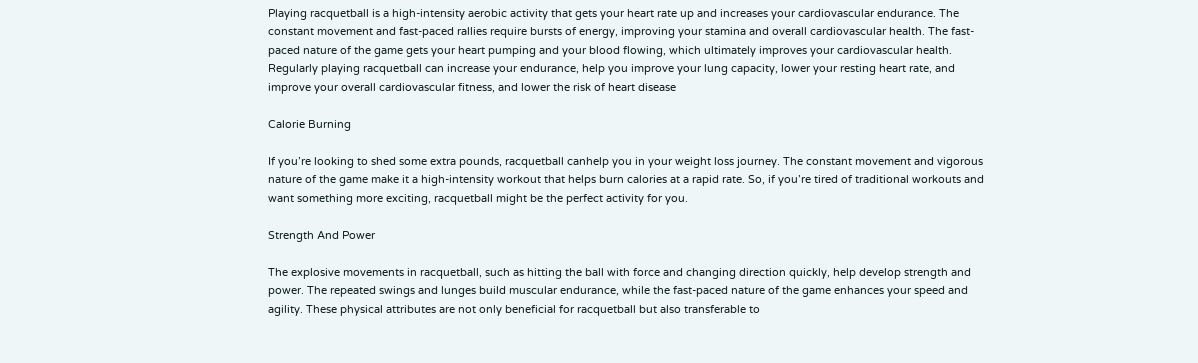Playing racquetball is a high-intensity aerobic activity that gets your heart rate up and increases your cardiovascular endurance. The constant movement and fast-paced rallies require bursts of energy, improving your stamina and overall cardiovascular health. The fast-paced nature of the game gets your heart pumping and your blood flowing, which ultimately improves your cardiovascular health. Regularly playing racquetball can increase your endurance, help you improve your lung capacity, lower your resting heart rate, and improve your overall cardiovascular fitness, and lower the risk of heart disease

Calorie Burning

If you’re looking to shed some extra pounds, racquetball canhelp you in your weight loss journey. The constant movement and vigorous nature of the game make it a high-intensity workout that helps burn calories at a rapid rate. So, if you’re tired of traditional workouts and want something more exciting, racquetball might be the perfect activity for you.

Strength And Power

The explosive movements in racquetball, such as hitting the ball with force and changing direction quickly, help develop strength and power. The repeated swings and lunges build muscular endurance, while the fast-paced nature of the game enhances your speed and agility. These physical attributes are not only beneficial for racquetball but also transferable to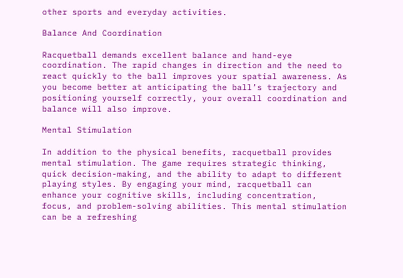other sports and everyday activities.

Balance And Coordination

Racquetball demands excellent balance and hand-eye coordination. The rapid changes in direction and the need to react quickly to the ball improves your spatial awareness. As you become better at anticipating the ball’s trajectory and positioning yourself correctly, your overall coordination and balance will also improve.

Mental Stimulation

In addition to the physical benefits, racquetball provides mental stimulation. The game requires strategic thinking, quick decision-making, and the ability to adapt to different playing styles. By engaging your mind, racquetball can enhance your cognitive skills, including concentration, focus, and problem-solving abilities. This mental stimulation can be a refreshing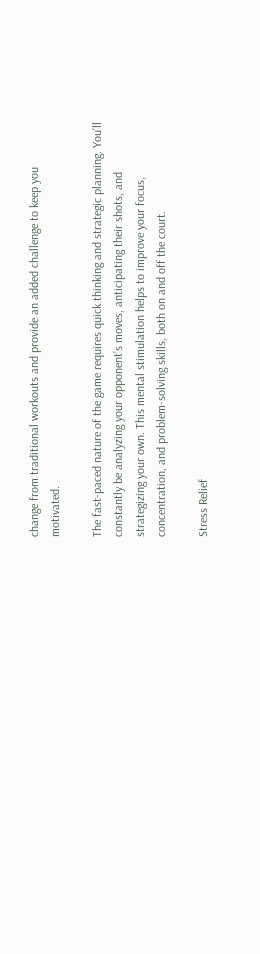change from traditional workouts and provide an added challenge to keep you motivated.

The fast-paced nature of the game requires quick thinking and strategic planning. You’ll constantly be analyzing your opponent’s moves, anticipating their shots, and strategizing your own. This mental stimulation helps to improve your focus, concentration, and problem-solving skills, both on and off the court.

Stress Relief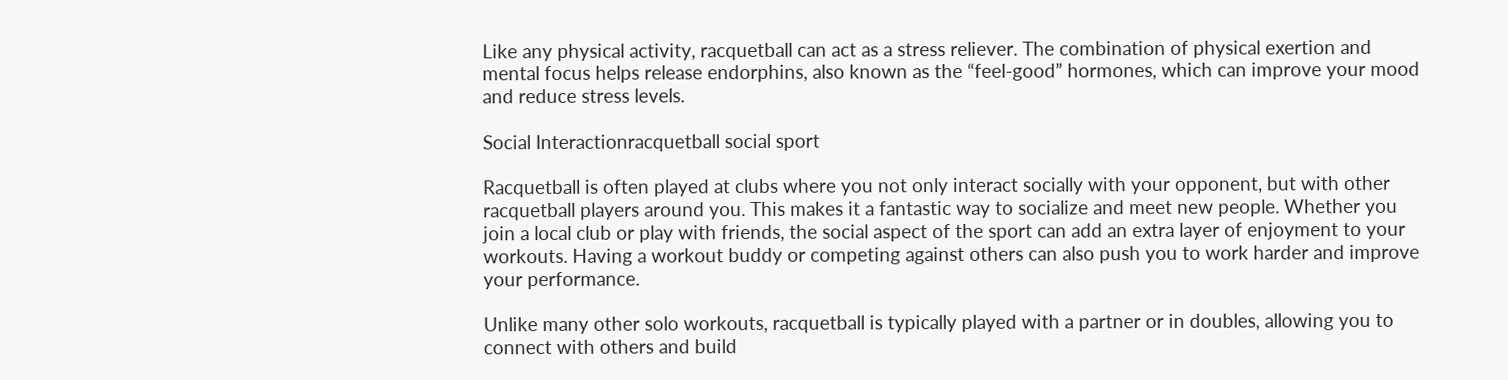Like any physical activity, racquetball can act as a stress reliever. The combination of physical exertion and mental focus helps release endorphins, also known as the “feel-good” hormones, which can improve your mood and reduce stress levels.

Social Interactionracquetball social sport

Racquetball is often played at clubs where you not only interact socially with your opponent, but with other racquetball players around you. This makes it a fantastic way to socialize and meet new people. Whether you join a local club or play with friends, the social aspect of the sport can add an extra layer of enjoyment to your workouts. Having a workout buddy or competing against others can also push you to work harder and improve your performance.

Unlike many other solo workouts, racquetball is typically played with a partner or in doubles, allowing you to connect with others and build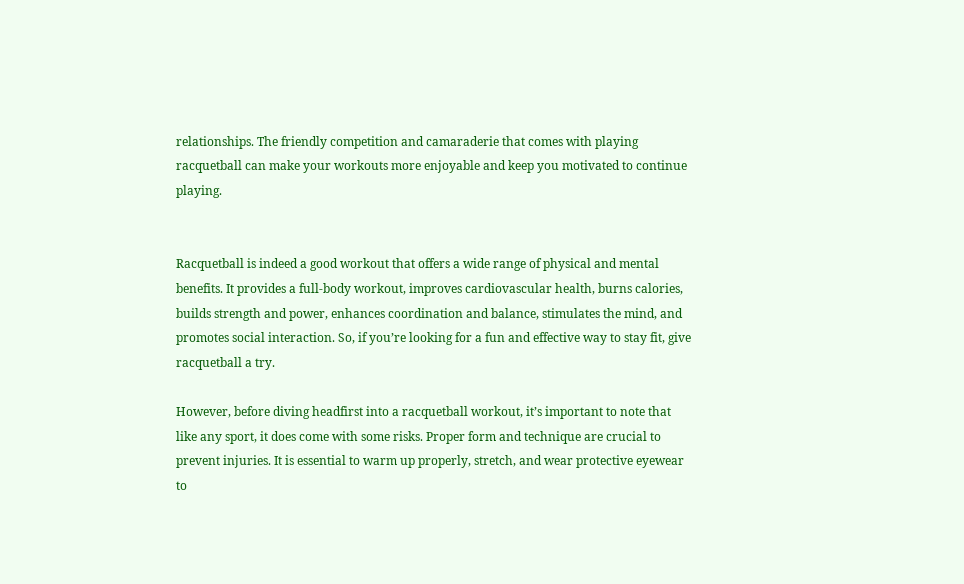relationships. The friendly competition and camaraderie that comes with playing racquetball can make your workouts more enjoyable and keep you motivated to continue playing.


Racquetball is indeed a good workout that offers a wide range of physical and mental benefits. It provides a full-body workout, improves cardiovascular health, burns calories, builds strength and power, enhances coordination and balance, stimulates the mind, and promotes social interaction. So, if you’re looking for a fun and effective way to stay fit, give racquetball a try.

However, before diving headfirst into a racquetball workout, it’s important to note that like any sport, it does come with some risks. Proper form and technique are crucial to prevent injuries. It is essential to warm up properly, stretch, and wear protective eyewear to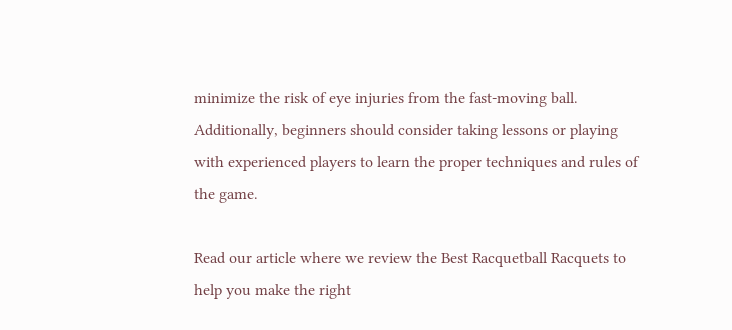minimize the risk of eye injuries from the fast-moving ball. Additionally, beginners should consider taking lessons or playing with experienced players to learn the proper techniques and rules of the game.

Read our article where we review the Best Racquetball Racquets to help you make the right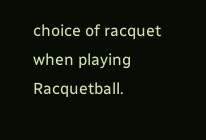choice of racquet when playing Racquetball.